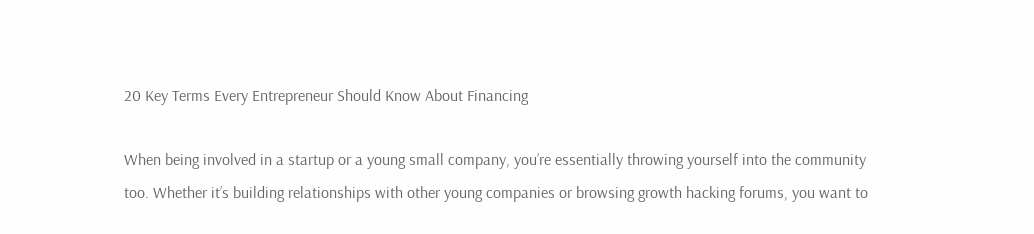20 Key Terms Every Entrepreneur Should Know About Financing

When being involved in a startup or a young small company, you’re essentially throwing yourself into the community too. Whether it’s building relationships with other young companies or browsing growth hacking forums, you want to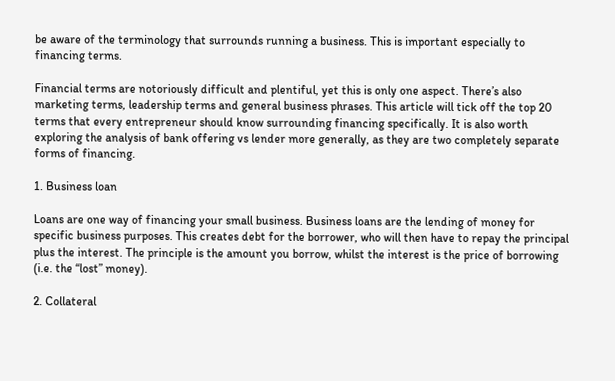be aware of the terminology that surrounds running a business. This is important especially to financing terms.

Financial terms are notoriously difficult and plentiful, yet this is only one aspect. There’s also marketing terms, leadership terms and general business phrases. This article will tick off the top 20 terms that every entrepreneur should know surrounding financing specifically. It is also worth exploring the analysis of bank offering vs lender more generally, as they are two completely separate forms of financing.

1. Business loan

Loans are one way of financing your small business. Business loans are the lending of money for specific business purposes. This creates debt for the borrower, who will then have to repay the principal plus the interest. The principle is the amount you borrow, whilst the interest is the price of borrowing (i.e. the “lost” money).

2. Collateral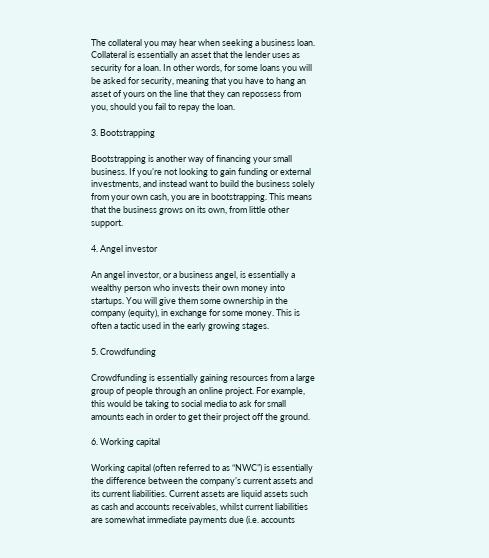The collateral you may hear when seeking a business loan. Collateral is essentially an asset that the lender uses as security for a loan. In other words, for some loans you will be asked for security, meaning that you have to hang an asset of yours on the line that they can repossess from you, should you fail to repay the loan.

3. Bootstrapping

Bootstrapping is another way of financing your small business. If you’re not looking to gain funding or external investments, and instead want to build the business solely from your own cash, you are in bootstrapping. This means that the business grows on its own, from little other support.

4. Angel investor

An angel investor, or a business angel, is essentially a wealthy person who invests their own money into startups. You will give them some ownership in the company (equity), in exchange for some money. This is often a tactic used in the early growing stages.

5. Crowdfunding

Crowdfunding is essentially gaining resources from a large group of people through an online project. For example, this would be taking to social media to ask for small amounts each in order to get their project off the ground.

6. Working capital

Working capital (often referred to as “NWC”) is essentially the difference between the company’s current assets and its current liabilities. Current assets are liquid assets such as cash and accounts receivables, whilst current liabilities are somewhat immediate payments due (i.e. accounts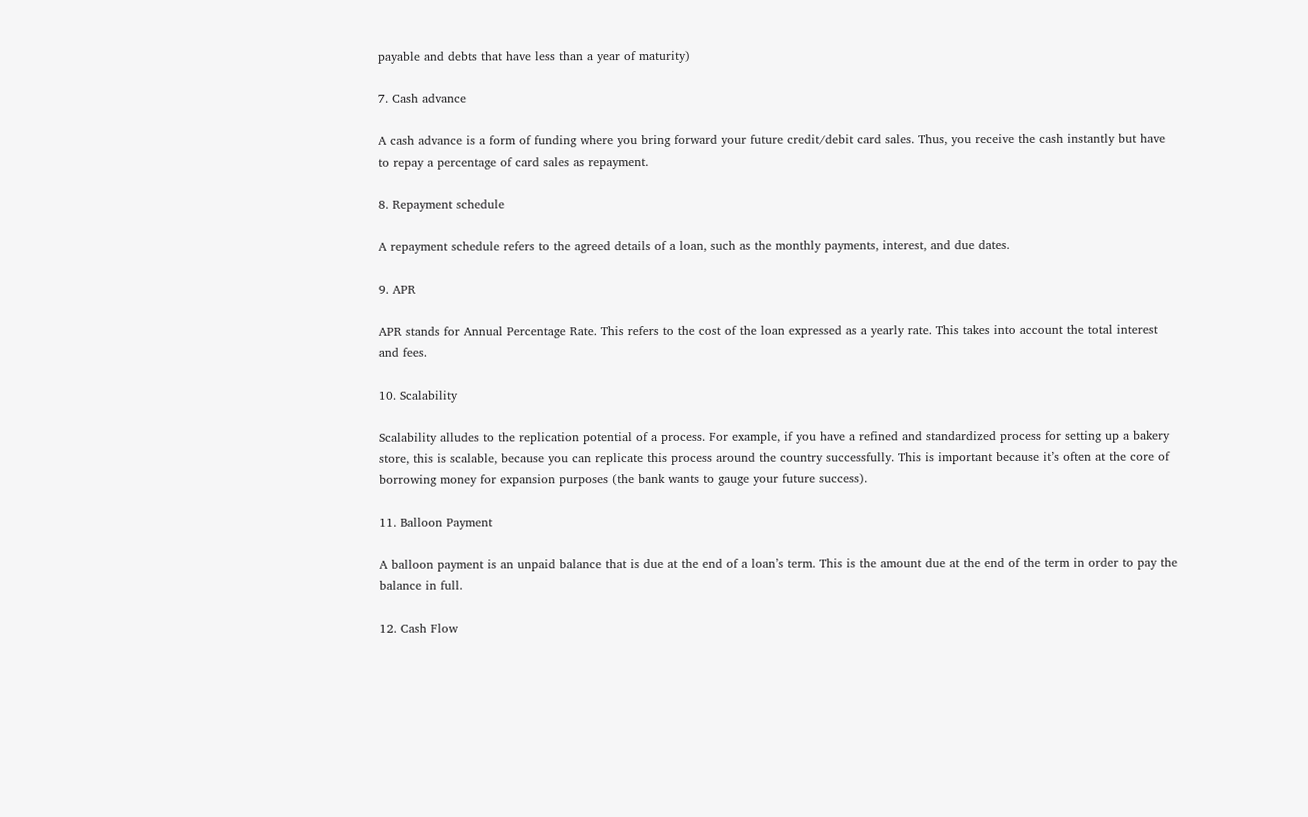payable and debts that have less than a year of maturity)

7. Cash advance

A cash advance is a form of funding where you bring forward your future credit/debit card sales. Thus, you receive the cash instantly but have to repay a percentage of card sales as repayment.

8. Repayment schedule

A repayment schedule refers to the agreed details of a loan, such as the monthly payments, interest, and due dates.

9. APR

APR stands for Annual Percentage Rate. This refers to the cost of the loan expressed as a yearly rate. This takes into account the total interest and fees.

10. Scalability

Scalability alludes to the replication potential of a process. For example, if you have a refined and standardized process for setting up a bakery store, this is scalable, because you can replicate this process around the country successfully. This is important because it’s often at the core of borrowing money for expansion purposes (the bank wants to gauge your future success).

11. Balloon Payment

A balloon payment is an unpaid balance that is due at the end of a loan’s term. This is the amount due at the end of the term in order to pay the balance in full.

12. Cash Flow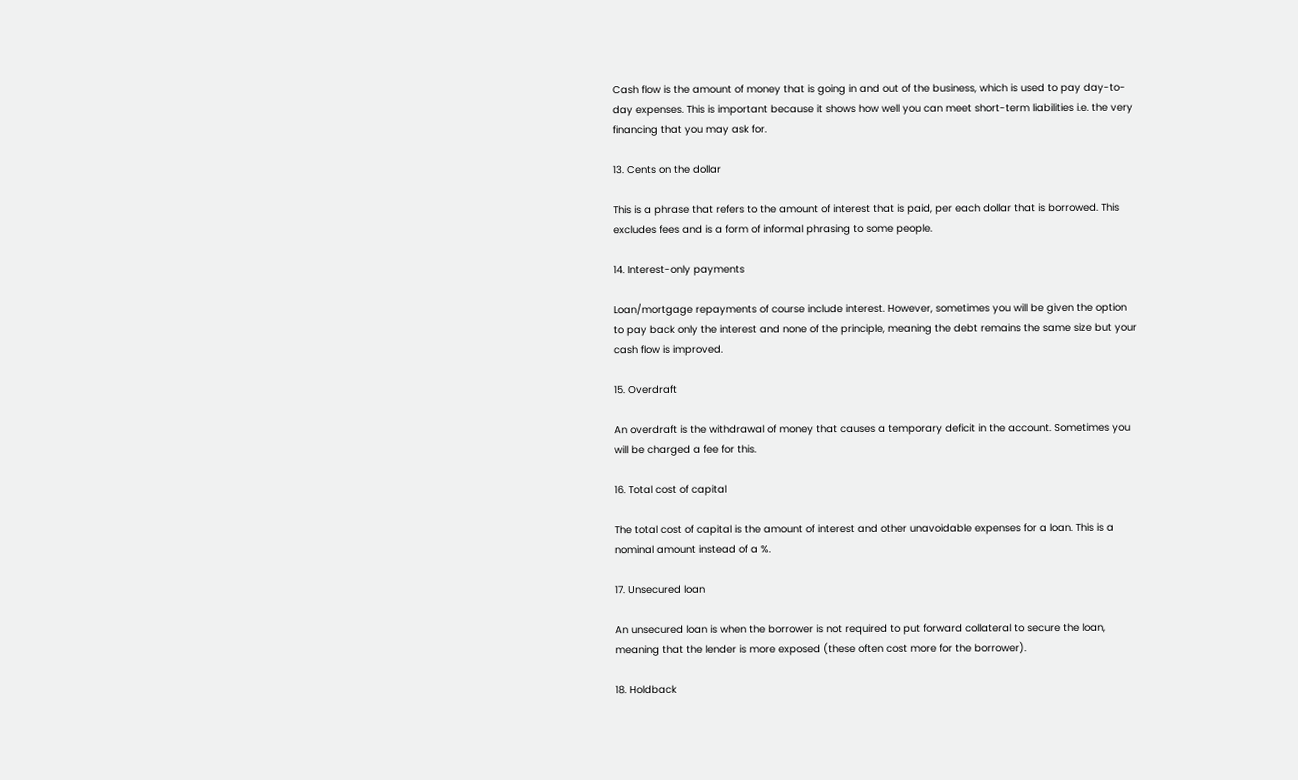Cash flow is the amount of money that is going in and out of the business, which is used to pay day-to-day expenses. This is important because it shows how well you can meet short-term liabilities i.e. the very financing that you may ask for.

13. Cents on the dollar

This is a phrase that refers to the amount of interest that is paid, per each dollar that is borrowed. This excludes fees and is a form of informal phrasing to some people.

14. Interest-only payments

Loan/mortgage repayments of course include interest. However, sometimes you will be given the option to pay back only the interest and none of the principle, meaning the debt remains the same size but your cash flow is improved.

15. Overdraft

An overdraft is the withdrawal of money that causes a temporary deficit in the account. Sometimes you will be charged a fee for this.

16. Total cost of capital

The total cost of capital is the amount of interest and other unavoidable expenses for a loan. This is a nominal amount instead of a %.

17. Unsecured loan

An unsecured loan is when the borrower is not required to put forward collateral to secure the loan, meaning that the lender is more exposed (these often cost more for the borrower).

18. Holdback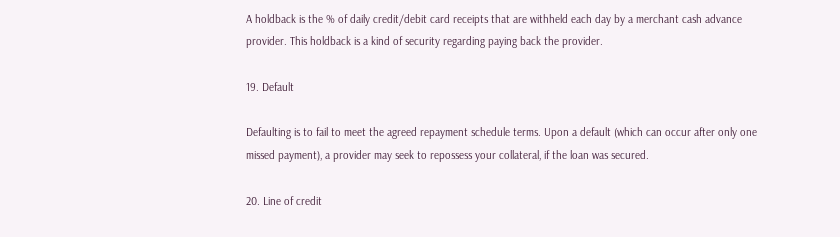A holdback is the % of daily credit/debit card receipts that are withheld each day by a merchant cash advance provider. This holdback is a kind of security regarding paying back the provider.

19. Default

Defaulting is to fail to meet the agreed repayment schedule terms. Upon a default (which can occur after only one missed payment), a provider may seek to repossess your collateral, if the loan was secured.

20. Line of credit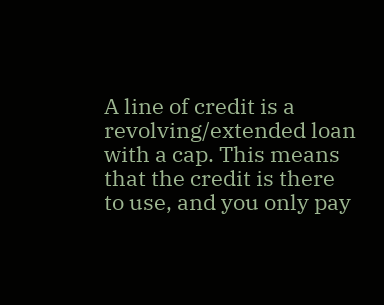A line of credit is a revolving/extended loan with a cap. This means that the credit is there to use, and you only pay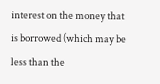interest on the money that is borrowed (which may be less than the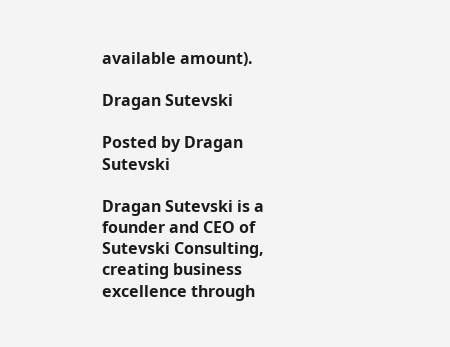available amount).

Dragan Sutevski

Posted by Dragan Sutevski

Dragan Sutevski is a founder and CEO of Sutevski Consulting, creating business excellence through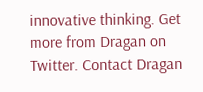innovative thinking. Get more from Dragan on Twitter. Contact Dragan